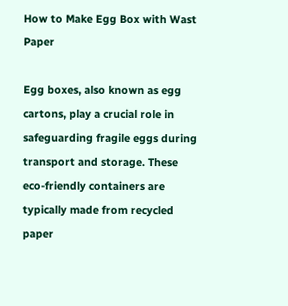How to Make Egg Box with Wast Paper

Egg boxes, also known as egg cartons, play a crucial role in safeguarding fragile eggs during transport and storage. These eco-friendly containers are typically made from recycled paper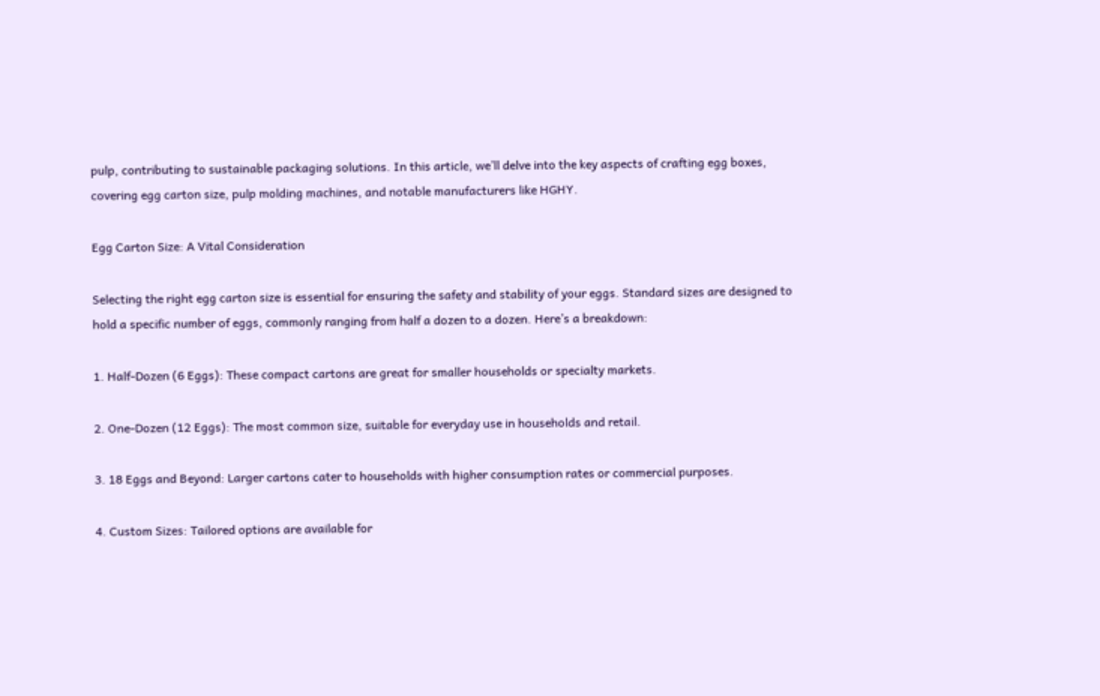pulp, contributing to sustainable packaging solutions. In this article, we’ll delve into the key aspects of crafting egg boxes, covering egg carton size, pulp molding machines, and notable manufacturers like HGHY.

Egg Carton Size: A Vital Consideration

Selecting the right egg carton size is essential for ensuring the safety and stability of your eggs. Standard sizes are designed to hold a specific number of eggs, commonly ranging from half a dozen to a dozen. Here’s a breakdown:

1. Half-Dozen (6 Eggs): These compact cartons are great for smaller households or specialty markets.

2. One-Dozen (12 Eggs): The most common size, suitable for everyday use in households and retail.

3. 18 Eggs and Beyond: Larger cartons cater to households with higher consumption rates or commercial purposes.

4. Custom Sizes: Tailored options are available for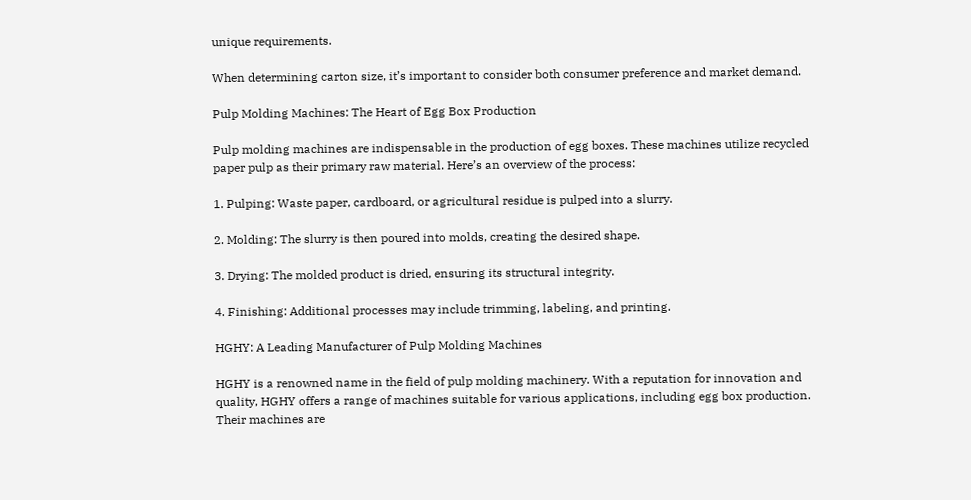unique requirements.

When determining carton size, it’s important to consider both consumer preference and market demand.

Pulp Molding Machines: The Heart of Egg Box Production

Pulp molding machines are indispensable in the production of egg boxes. These machines utilize recycled paper pulp as their primary raw material. Here’s an overview of the process:

1. Pulping: Waste paper, cardboard, or agricultural residue is pulped into a slurry.

2. Molding: The slurry is then poured into molds, creating the desired shape.

3. Drying: The molded product is dried, ensuring its structural integrity.

4. Finishing: Additional processes may include trimming, labeling, and printing.

HGHY: A Leading Manufacturer of Pulp Molding Machines

HGHY is a renowned name in the field of pulp molding machinery. With a reputation for innovation and quality, HGHY offers a range of machines suitable for various applications, including egg box production. Their machines are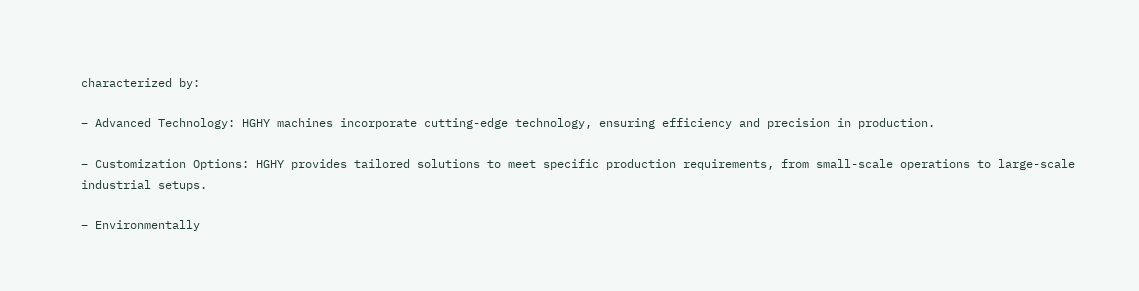characterized by:

– Advanced Technology: HGHY machines incorporate cutting-edge technology, ensuring efficiency and precision in production.

– Customization Options: HGHY provides tailored solutions to meet specific production requirements, from small-scale operations to large-scale industrial setups.

– Environmentally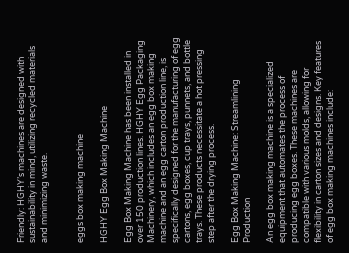Friendly: HGHY’s machines are designed with sustainability in mind, utilizing recycled materials and minimizing waste.


eggs box making machine

HGHY Egg Box Making Machine

Egg Box Making Machine has been installed in over 150 production lines. HGHY Egg Packaging Machinery, which includes an egg box making machine and an egg carton production line, is specifically designed for the manufacturing of egg cartons, egg boxes, cup trays, punnets, and bottle trays. These products necessitate a hot pressing step after the drying process.

Egg Box Making Machine: Streamlining Production

An egg box making machine is a specialized equipment that automates the process of producing egg boxes. These machines are compatible with various molds, allowing for flexibility in carton sizes and designs. Key features of egg box making machines include: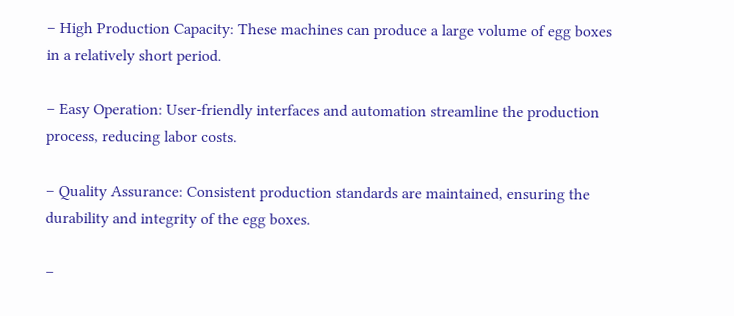– High Production Capacity: These machines can produce a large volume of egg boxes in a relatively short period.

– Easy Operation: User-friendly interfaces and automation streamline the production process, reducing labor costs.

– Quality Assurance: Consistent production standards are maintained, ensuring the durability and integrity of the egg boxes.

–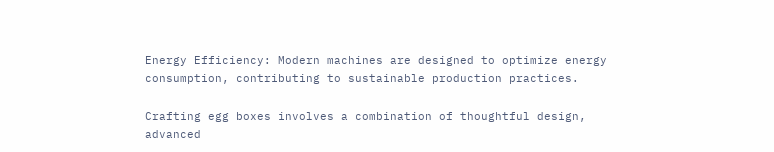Energy Efficiency: Modern machines are designed to optimize energy consumption, contributing to sustainable production practices.

Crafting egg boxes involves a combination of thoughtful design, advanced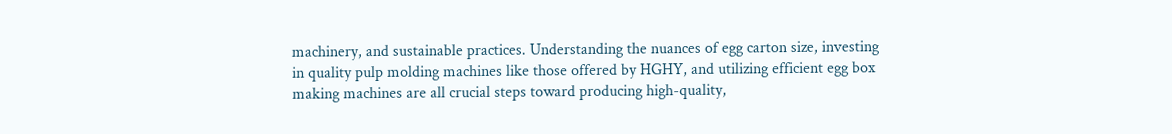machinery, and sustainable practices. Understanding the nuances of egg carton size, investing in quality pulp molding machines like those offered by HGHY, and utilizing efficient egg box making machines are all crucial steps toward producing high-quality,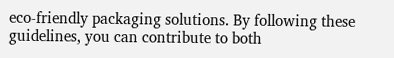eco-friendly packaging solutions. By following these guidelines, you can contribute to both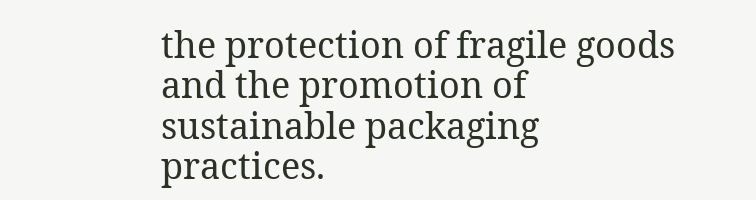the protection of fragile goods and the promotion of sustainable packaging practices.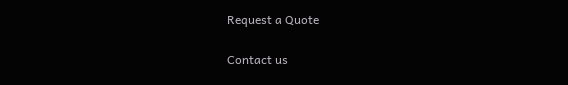Request a Quote

Contact us